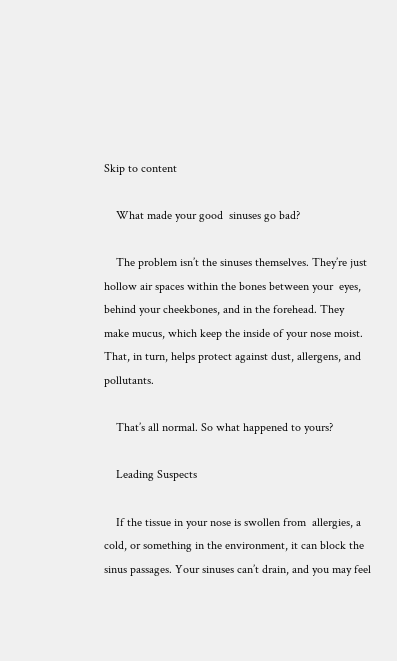Skip to content

    What made your good  sinuses go bad?

    The problem isn’t the sinuses themselves. They’re just hollow air spaces within the bones between your  eyes, behind your cheekbones, and in the forehead. They make mucus, which keep the inside of your nose moist. That, in turn, helps protect against dust, allergens, and pollutants.

    That’s all normal. So what happened to yours?

    Leading Suspects

    If the tissue in your nose is swollen from  allergies, a cold, or something in the environment, it can block the sinus passages. Your sinuses can’t drain, and you may feel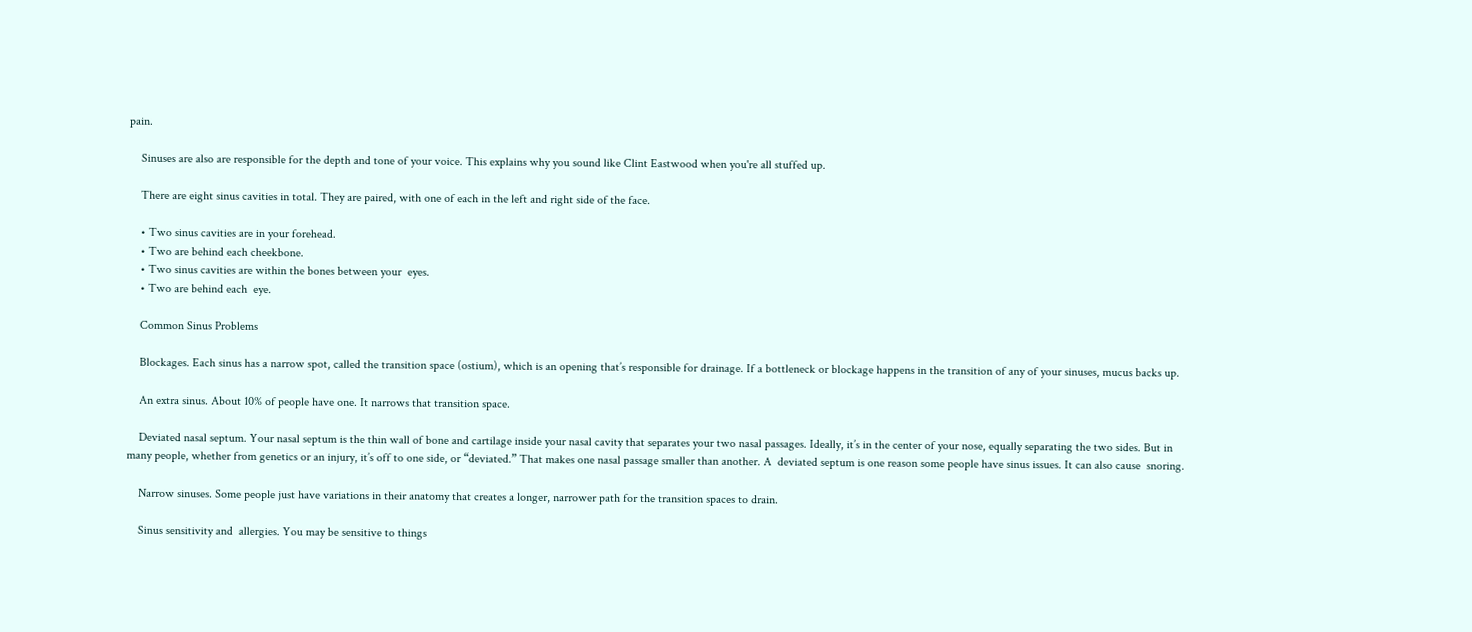pain.

    Sinuses are also are responsible for the depth and tone of your voice. This explains why you sound like Clint Eastwood when you're all stuffed up.

    There are eight sinus cavities in total. They are paired, with one of each in the left and right side of the face.

    • Two sinus cavities are in your forehead.
    • Two are behind each cheekbone.
    • Two sinus cavities are within the bones between your  eyes.
    • Two are behind each  eye.

    Common Sinus Problems

    Blockages. Each sinus has a narrow spot, called the transition space (ostium), which is an opening that’s responsible for drainage. If a bottleneck or blockage happens in the transition of any of your sinuses, mucus backs up.

    An extra sinus. About 10% of people have one. It narrows that transition space.

    Deviated nasal septum. Your nasal septum is the thin wall of bone and cartilage inside your nasal cavity that separates your two nasal passages. Ideally, it’s in the center of your nose, equally separating the two sides. But in many people, whether from genetics or an injury, it’s off to one side, or “deviated.” That makes one nasal passage smaller than another. A  deviated septum is one reason some people have sinus issues. It can also cause  snoring.

    Narrow sinuses. Some people just have variations in their anatomy that creates a longer, narrower path for the transition spaces to drain.

    Sinus sensitivity and  allergies. You may be sensitive to things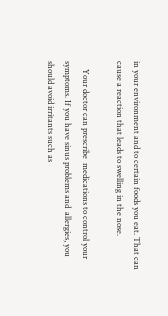in your environment and to certain foods you eat. That can cause a reaction that leads to swelling in the nose.

    Your doctor can prescribe  medications to control your symptoms. If you have sinus problems and  allergies, you should avoid irritants such as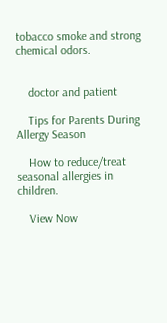tobacco smoke and strong chemical odors.


    doctor and patient

    Tips for Parents During Allergy Season

    How to reduce/treat seasonal allergies in children.

    View Now